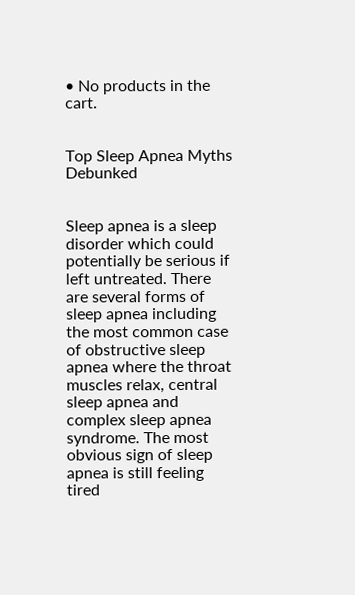• No products in the cart.


Top Sleep Apnea Myths Debunked


Sleep apnea is a sleep disorder which could potentially be serious if left untreated. There are several forms of sleep apnea including the most common case of obstructive sleep apnea where the throat muscles relax, central sleep apnea and complex sleep apnea syndrome. The most obvious sign of sleep apnea is still feeling tired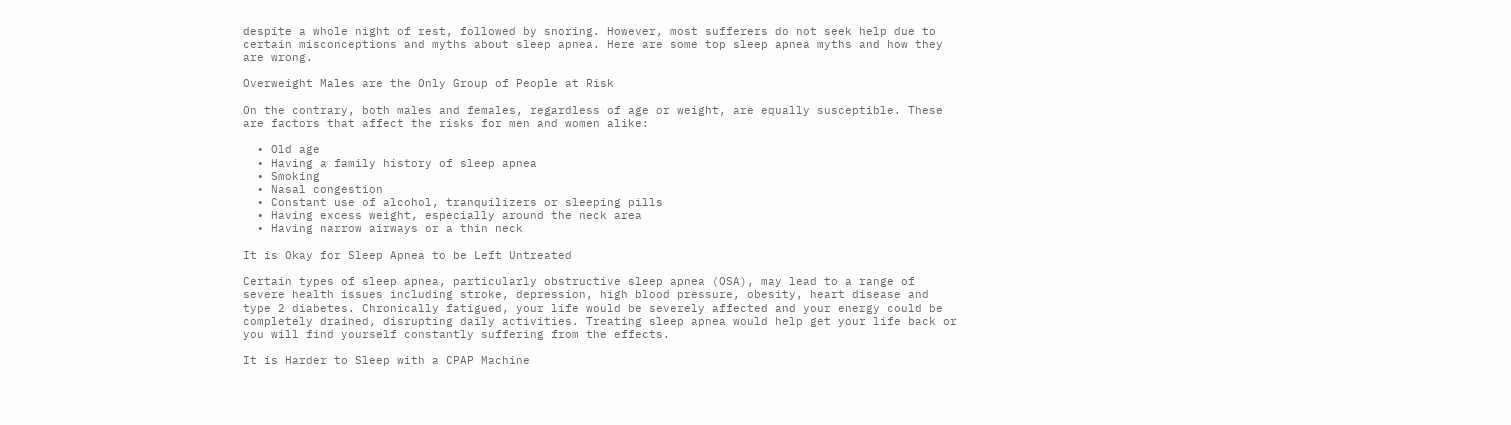despite a whole night of rest, followed by snoring. However, most sufferers do not seek help due to certain misconceptions and myths about sleep apnea. Here are some top sleep apnea myths and how they are wrong.

Overweight Males are the Only Group of People at Risk

On the contrary, both males and females, regardless of age or weight, are equally susceptible. These are factors that affect the risks for men and women alike:

  • Old age
  • Having a family history of sleep apnea
  • Smoking
  • Nasal congestion
  • Constant use of alcohol, tranquilizers or sleeping pills
  • Having excess weight, especially around the neck area
  • Having narrow airways or a thin neck

It is Okay for Sleep Apnea to be Left Untreated

Certain types of sleep apnea, particularly obstructive sleep apnea (OSA), may lead to a range of severe health issues including stroke, depression, high blood pressure, obesity, heart disease and type 2 diabetes. Chronically fatigued, your life would be severely affected and your energy could be completely drained, disrupting daily activities. Treating sleep apnea would help get your life back or you will find yourself constantly suffering from the effects.

It is Harder to Sleep with a CPAP Machine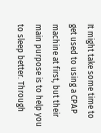It might take some time to get used to using a CPAP machine at first, but their main purpose is to help you to sleep better. Through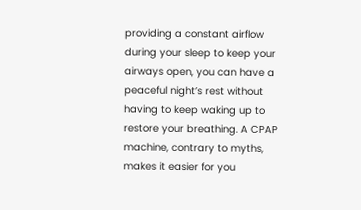providing a constant airflow during your sleep to keep your airways open, you can have a peaceful night’s rest without having to keep waking up to restore your breathing. A CPAP machine, contrary to myths, makes it easier for you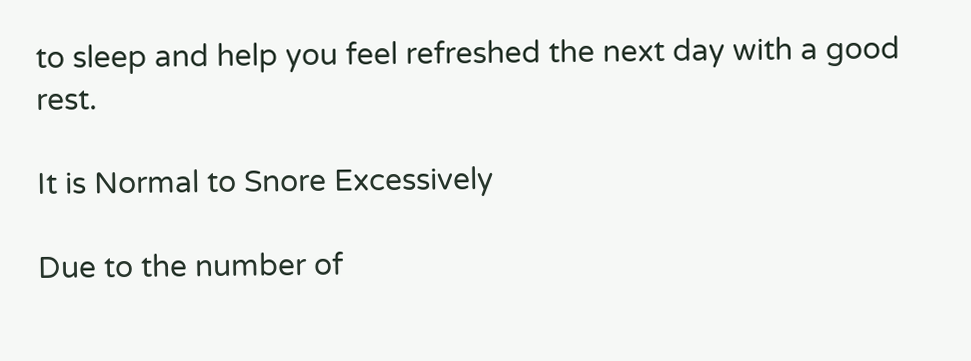to sleep and help you feel refreshed the next day with a good rest.

It is Normal to Snore Excessively

Due to the number of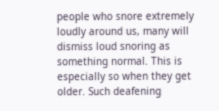people who snore extremely loudly around us, many will dismiss loud snoring as something normal. This is especially so when they get older. Such deafening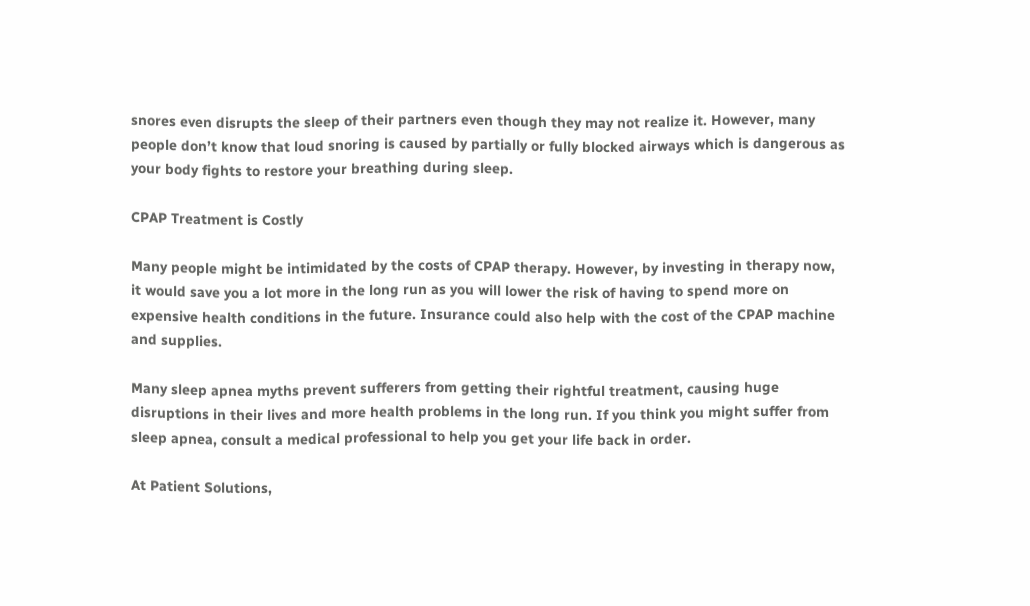snores even disrupts the sleep of their partners even though they may not realize it. However, many people don’t know that loud snoring is caused by partially or fully blocked airways which is dangerous as your body fights to restore your breathing during sleep.

CPAP Treatment is Costly

Many people might be intimidated by the costs of CPAP therapy. However, by investing in therapy now, it would save you a lot more in the long run as you will lower the risk of having to spend more on expensive health conditions in the future. Insurance could also help with the cost of the CPAP machine and supplies.

Many sleep apnea myths prevent sufferers from getting their rightful treatment, causing huge disruptions in their lives and more health problems in the long run. If you think you might suffer from sleep apnea, consult a medical professional to help you get your life back in order.

At Patient Solutions,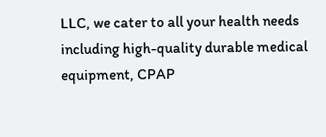LLC, we cater to all your health needs including high-quality durable medical equipment, CPAP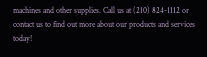machines and other supplies. Call us at (210) 824-1112 or contact us to find out more about our products and services today!